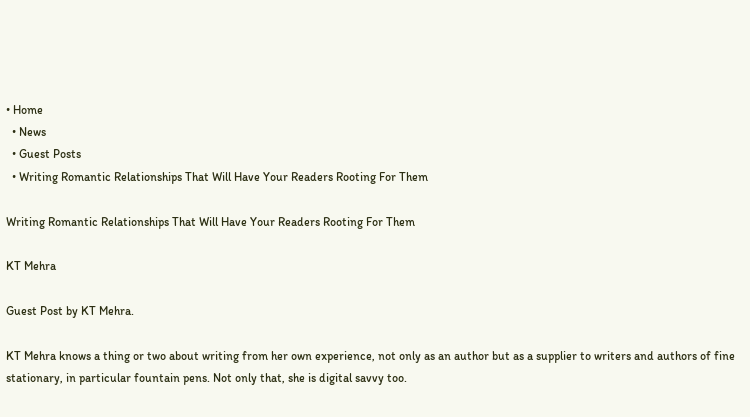• Home
  • News
  • Guest Posts
  • Writing Romantic Relationships That Will Have Your Readers Rooting For Them

Writing Romantic Relationships That Will Have Your Readers Rooting For Them

KT Mehra

Guest Post by KT Mehra.

KT Mehra knows a thing or two about writing from her own experience, not only as an author but as a supplier to writers and authors of fine stationary, in particular fountain pens. Not only that, she is digital savvy too.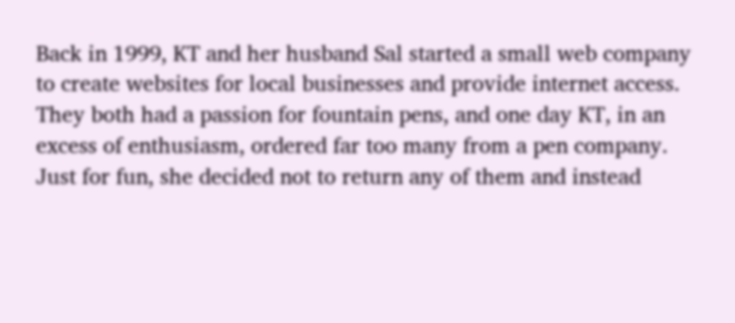Back in 1999, KT and her husband Sal started a small web company to create websites for local businesses and provide internet access. They both had a passion for fountain pens, and one day KT, in an excess of enthusiasm, ordered far too many from a pen company. Just for fun, she decided not to return any of them and instead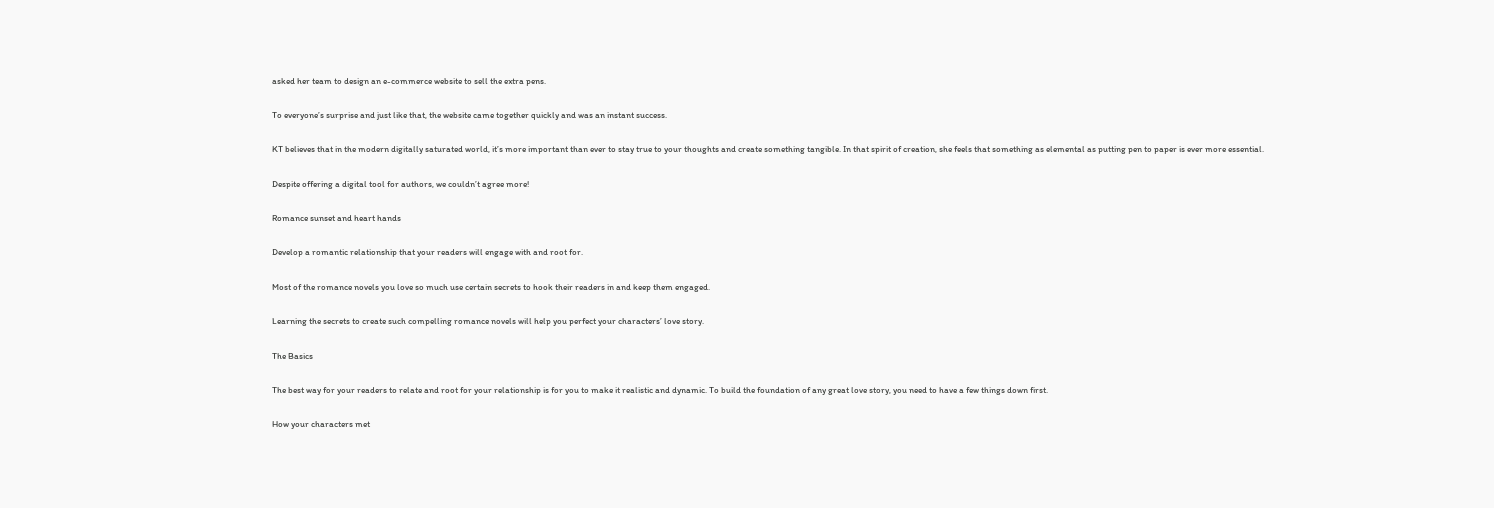asked her team to design an e-commerce website to sell the extra pens.

To everyone’s surprise and just like that, the website came together quickly and was an instant success.

KT believes that in the modern digitally saturated world, it’s more important than ever to stay true to your thoughts and create something tangible. In that spirit of creation, she feels that something as elemental as putting pen to paper is ever more essential.

Despite offering a digital tool for authors, we couldn’t agree more!

Romance sunset and heart hands

Develop a romantic relationship that your readers will engage with and root for.

Most of the romance novels you love so much use certain secrets to hook their readers in and keep them engaged.

Learning the secrets to create such compelling romance novels will help you perfect your characters’ love story.

The Basics

The best way for your readers to relate and root for your relationship is for you to make it realistic and dynamic. To build the foundation of any great love story, you need to have a few things down first.

How your characters met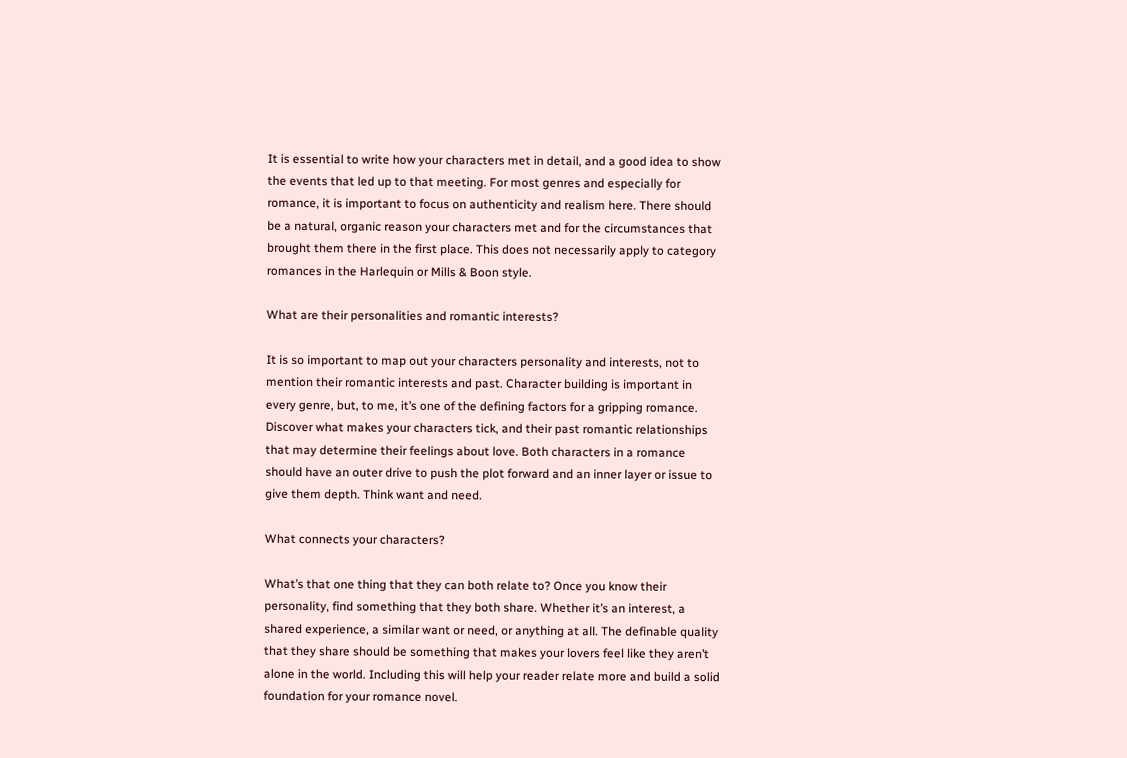It is essential to write how your characters met in detail, and a good idea to show the events that led up to that meeting. For most genres and especially for romance, it is important to focus on authenticity and realism here. There should be a natural, organic reason your characters met and for the circumstances that brought them there in the first place. This does not necessarily apply to category romances in the Harlequin or Mills & Boon style.

What are their personalities and romantic interests?

It is so important to map out your characters personality and interests, not to mention their romantic interests and past. Character building is important in every genre, but, to me, it’s one of the defining factors for a gripping romance. Discover what makes your characters tick, and their past romantic relationships that may determine their feelings about love. Both characters in a romance should have an outer drive to push the plot forward and an inner layer or issue to give them depth. Think want and need.

What connects your characters?

What’s that one thing that they can both relate to? Once you know their personality, find something that they both share. Whether it’s an interest, a shared experience, a similar want or need, or anything at all. The definable quality that they share should be something that makes your lovers feel like they aren’t alone in the world. Including this will help your reader relate more and build a solid foundation for your romance novel.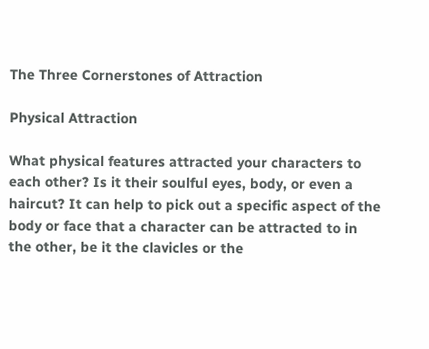The Three Cornerstones of Attraction

Physical Attraction

What physical features attracted your characters to each other? Is it their soulful eyes, body, or even a haircut? It can help to pick out a specific aspect of the body or face that a character can be attracted to in the other, be it the clavicles or the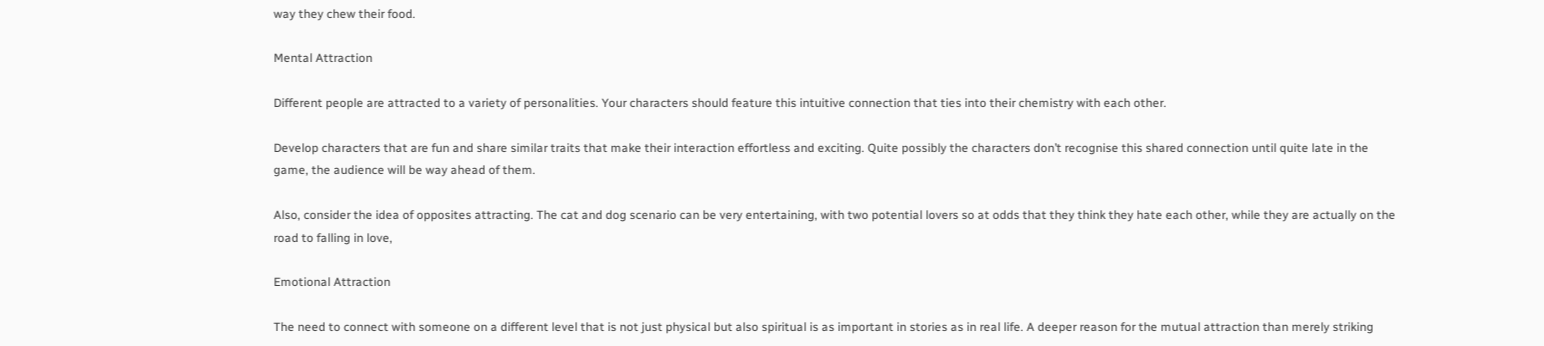way they chew their food.

Mental Attraction

Different people are attracted to a variety of personalities. Your characters should feature this intuitive connection that ties into their chemistry with each other.

Develop characters that are fun and share similar traits that make their interaction effortless and exciting. Quite possibly the characters don’t recognise this shared connection until quite late in the game, the audience will be way ahead of them.

Also, consider the idea of opposites attracting. The cat and dog scenario can be very entertaining, with two potential lovers so at odds that they think they hate each other, while they are actually on the road to falling in love,

Emotional Attraction

The need to connect with someone on a different level that is not just physical but also spiritual is as important in stories as in real life. A deeper reason for the mutual attraction than merely striking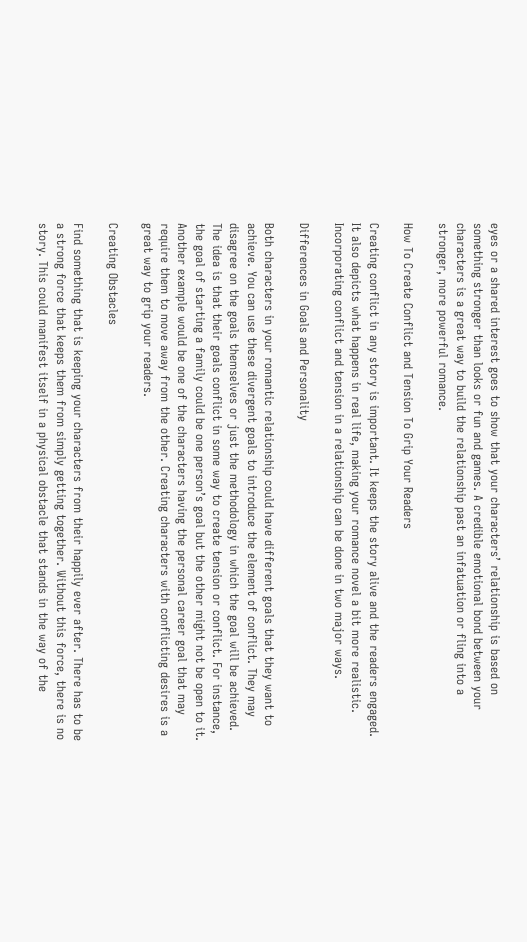eyes or a shared interest goes to show that your characters’ relationship is based on something stronger than looks or fun and games. A credible emotional bond between your characters is a great way to build the relationship past an infatuation or fling into a stronger, more powerful romance.

How To Create Conflict and Tension To Grip Your Readers

Creating conflict in any story is important. It keeps the story alive and the readers engaged. It also depicts what happens in real life, making your romance novel a bit more realistic. Incorporating conflict and tension in a relationship can be done in two major ways.

Differences in Goals and Personality

Both characters in your romantic relationship could have different goals that they want to achieve. You can use these divergent goals to introduce the element of conflict. They may disagree on the goals themselves or just the methodology in which the goal will be achieved. The idea is that their goals conflict in some way to create tension or conflict. For instance, the goal of starting a family could be one person’s goal but the other might not be open to it. Another example would be one of the characters having the personal career goal that may require them to move away from the other. Creating characters with conflicting desires is a great way to grip your readers.

Creating Obstacles

Find something that is keeping your characters from their happily ever after. There has to be a strong force that keeps them from simply getting together. Without this force, there is no story. This could manifest itself in a physical obstacle that stands in the way of the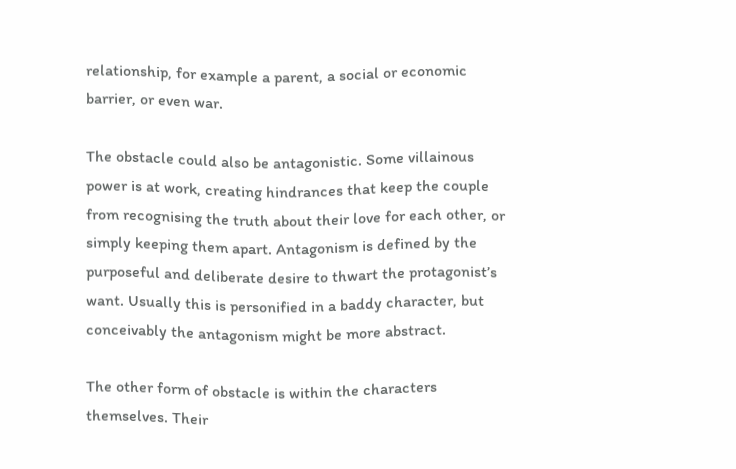relationship, for example a parent, a social or economic barrier, or even war.

The obstacle could also be antagonistic. Some villainous power is at work, creating hindrances that keep the couple from recognising the truth about their love for each other, or simply keeping them apart. Antagonism is defined by the purposeful and deliberate desire to thwart the protagonist’s want. Usually this is personified in a baddy character, but conceivably the antagonism might be more abstract.

The other form of obstacle is within the characters themselves. Their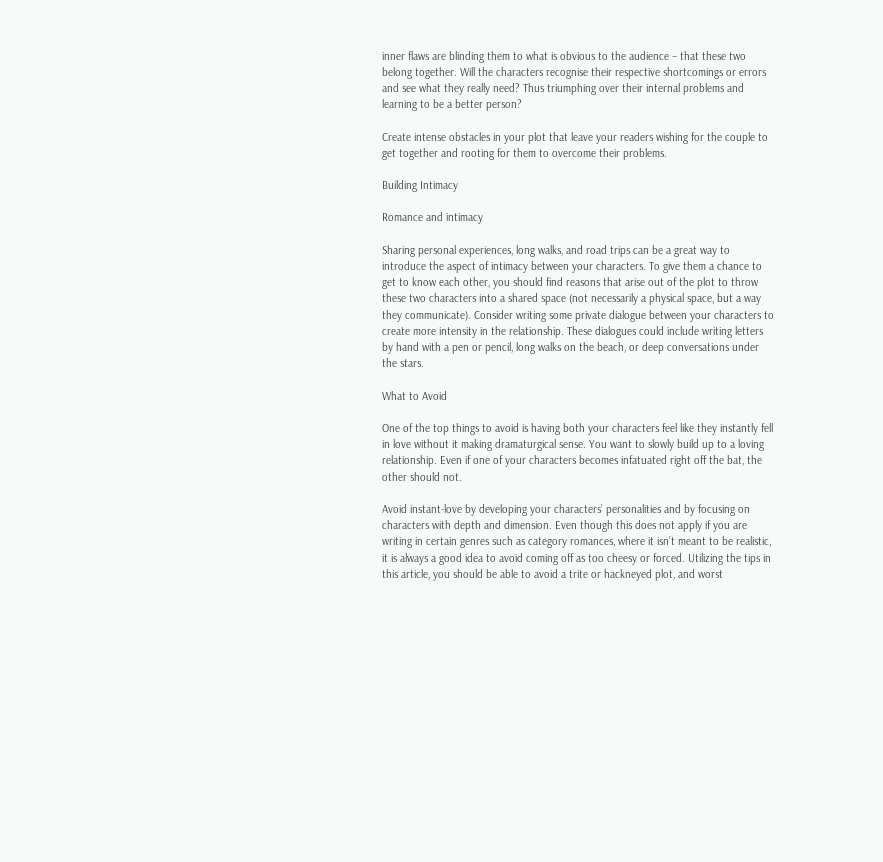inner flaws are blinding them to what is obvious to the audience – that these two belong together. Will the characters recognise their respective shortcomings or errors and see what they really need? Thus triumphing over their internal problems and learning to be a better person?

Create intense obstacles in your plot that leave your readers wishing for the couple to get together and rooting for them to overcome their problems.

Building Intimacy

Romance and intimacy

Sharing personal experiences, long walks, and road trips can be a great way to introduce the aspect of intimacy between your characters. To give them a chance to get to know each other, you should find reasons that arise out of the plot to throw these two characters into a shared space (not necessarily a physical space, but a way they communicate). Consider writing some private dialogue between your characters to create more intensity in the relationship. These dialogues could include writing letters by hand with a pen or pencil, long walks on the beach, or deep conversations under the stars.

What to Avoid

One of the top things to avoid is having both your characters feel like they instantly fell in love without it making dramaturgical sense. You want to slowly build up to a loving relationship. Even if one of your characters becomes infatuated right off the bat, the other should not.

Avoid instant-love by developing your characters’ personalities and by focusing on characters with depth and dimension. Even though this does not apply if you are writing in certain genres such as category romances, where it isn’t meant to be realistic, it is always a good idea to avoid coming off as too cheesy or forced. Utilizing the tips in this article, you should be able to avoid a trite or hackneyed plot, and worst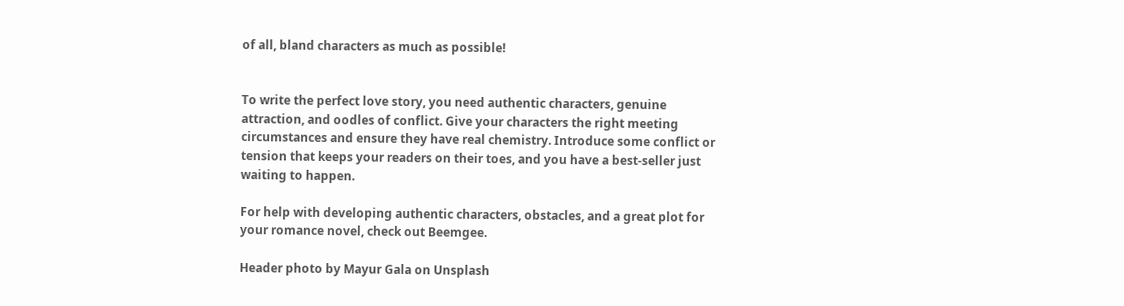of all, bland characters as much as possible!


To write the perfect love story, you need authentic characters, genuine attraction, and oodles of conflict. Give your characters the right meeting circumstances and ensure they have real chemistry. Introduce some conflict or tension that keeps your readers on their toes, and you have a best-seller just waiting to happen.

For help with developing authentic characters, obstacles, and a great plot for your romance novel, check out Beemgee.

Header photo by Mayur Gala on Unsplash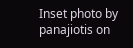Inset photo by panajiotis on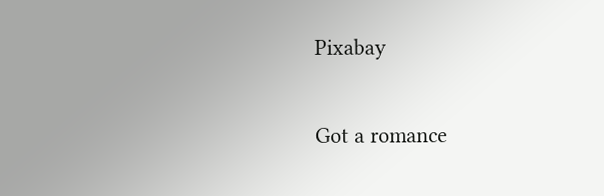Pixabay

Got a romance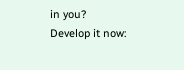in you? Develop it now: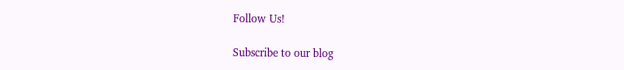Follow Us!

Subscribe to our blog